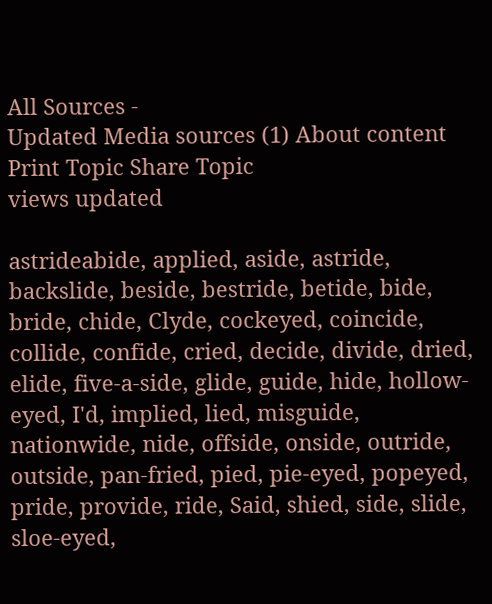All Sources -
Updated Media sources (1) About content Print Topic Share Topic
views updated

astrideabide, applied, aside, astride, backslide, beside, bestride, betide, bide, bride, chide, Clyde, cockeyed, coincide, collide, confide, cried, decide, divide, dried, elide, five-a-side, glide, guide, hide, hollow-eyed, I'd, implied, lied, misguide, nationwide, nide, offside, onside, outride, outside, pan-fried, pied, pie-eyed, popeyed, pride, provide, ride, Said, shied, side, slide, sloe-eyed,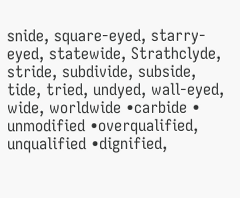snide, square-eyed, starry-eyed, statewide, Strathclyde, stride, subdivide, subside, tide, tried, undyed, wall-eyed, wide, worldwide •carbide • unmodified •overqualified, unqualified •dignified,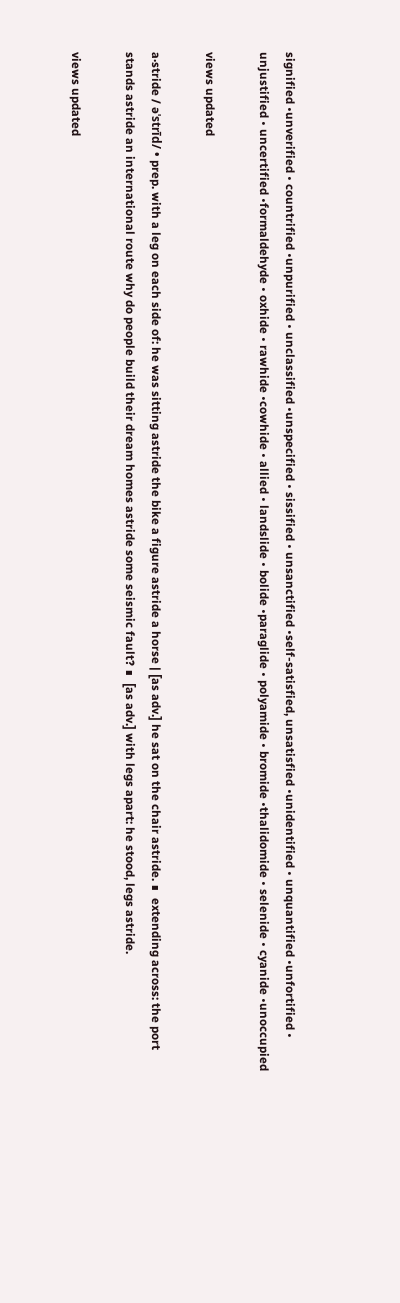signified •unverified • countrified •unpurified • unclassified •unspecified • sissified • unsanctified •self-satisfied, unsatisfied •unidentified • unquantified •unfortified • unjustified • uncertified •formaldehyde • oxhide • rawhide •cowhide • allied • landslide • bolide •paraglide • polyamide • bromide •thalidomide • selenide • cyanide •unoccupied

views updated

a·stride / əˈstrīd/ • prep. with a leg on each side of: he was sitting astride the bike a figure astride a horse | [as adv.] he sat on the chair astride. ∎  extending across: the port stands astride an international route why do people build their dream homes astride some seismic fault? ∎  [as adv.] with legs apart: he stood, legs astride.

views updated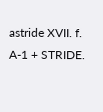astride XVII. f. A-1 + STRIDE.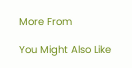More From

You Might Also Like